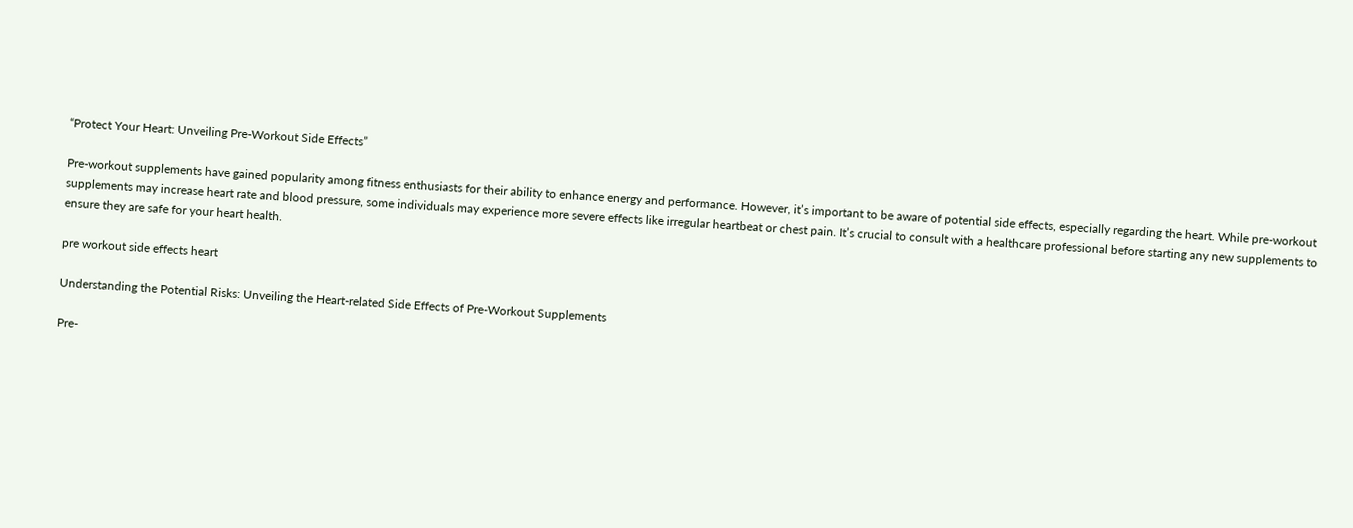“Protect Your Heart: Unveiling Pre-Workout Side Effects”

Pre-workout supplements have gained popularity among fitness enthusiasts for their ability to enhance energy and performance. However, it’s important to be aware of potential side effects, especially regarding the heart. While pre-workout supplements may increase heart rate and blood pressure, some individuals may experience more severe effects like irregular heartbeat or chest pain. It’s crucial to consult with a healthcare professional before starting any new supplements to ensure they are safe for your heart health.

pre workout side effects heart

Understanding the Potential Risks: Unveiling the Heart-related Side Effects of Pre-Workout Supplements

Pre-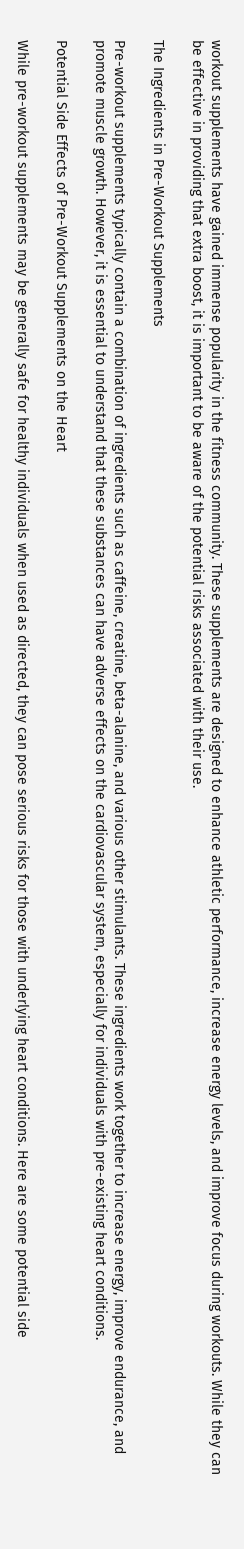workout supplements have gained immense popularity in the fitness community. These supplements are designed to enhance athletic performance, increase energy levels, and improve focus during workouts. While they can be effective in providing that extra boost, it is important to be aware of the potential risks associated with their use.

The Ingredients in Pre-Workout Supplements

Pre-workout supplements typically contain a combination of ingredients such as caffeine, creatine, beta-alanine, and various other stimulants. These ingredients work together to increase energy, improve endurance, and promote muscle growth. However, it is essential to understand that these substances can have adverse effects on the cardiovascular system, especially for individuals with pre-existing heart conditions.

Potential Side Effects of Pre-Workout Supplements on the Heart

While pre-workout supplements may be generally safe for healthy individuals when used as directed, they can pose serious risks for those with underlying heart conditions. Here are some potential side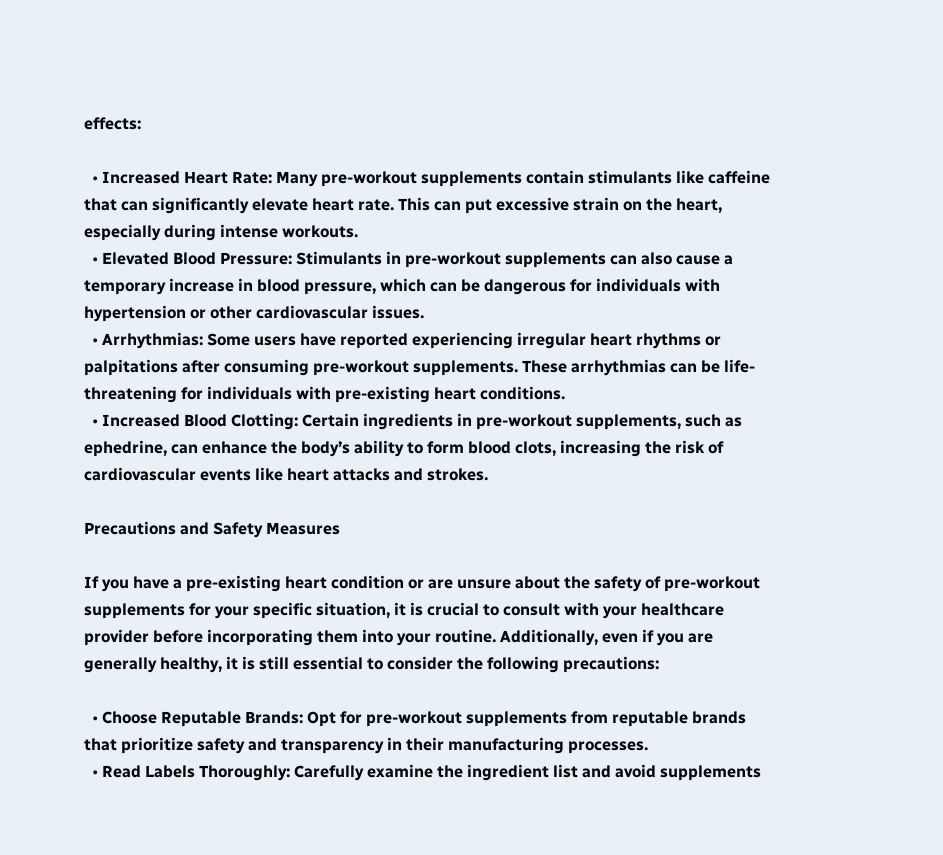effects:

  • Increased Heart Rate: Many pre-workout supplements contain stimulants like caffeine that can significantly elevate heart rate. This can put excessive strain on the heart, especially during intense workouts.
  • Elevated Blood Pressure: Stimulants in pre-workout supplements can also cause a temporary increase in blood pressure, which can be dangerous for individuals with hypertension or other cardiovascular issues.
  • Arrhythmias: Some users have reported experiencing irregular heart rhythms or palpitations after consuming pre-workout supplements. These arrhythmias can be life-threatening for individuals with pre-existing heart conditions.
  • Increased Blood Clotting: Certain ingredients in pre-workout supplements, such as ephedrine, can enhance the body’s ability to form blood clots, increasing the risk of cardiovascular events like heart attacks and strokes.

Precautions and Safety Measures

If you have a pre-existing heart condition or are unsure about the safety of pre-workout supplements for your specific situation, it is crucial to consult with your healthcare provider before incorporating them into your routine. Additionally, even if you are generally healthy, it is still essential to consider the following precautions:

  • Choose Reputable Brands: Opt for pre-workout supplements from reputable brands that prioritize safety and transparency in their manufacturing processes.
  • Read Labels Thoroughly: Carefully examine the ingredient list and avoid supplements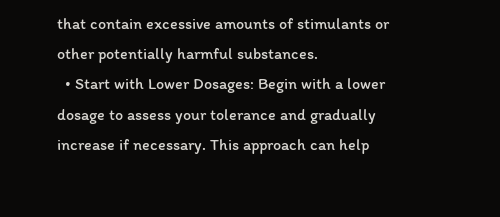that contain excessive amounts of stimulants or other potentially harmful substances.
  • Start with Lower Dosages: Begin with a lower dosage to assess your tolerance and gradually increase if necessary. This approach can help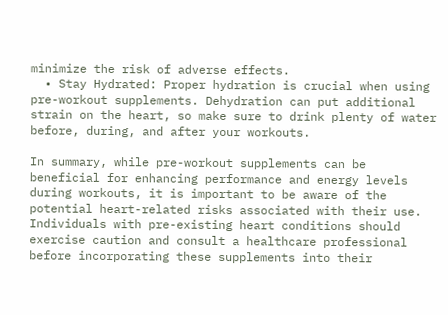minimize the risk of adverse effects.
  • Stay Hydrated: Proper hydration is crucial when using pre-workout supplements. Dehydration can put additional strain on the heart, so make sure to drink plenty of water before, during, and after your workouts.

In summary, while pre-workout supplements can be beneficial for enhancing performance and energy levels during workouts, it is important to be aware of the potential heart-related risks associated with their use. Individuals with pre-existing heart conditions should exercise caution and consult a healthcare professional before incorporating these supplements into their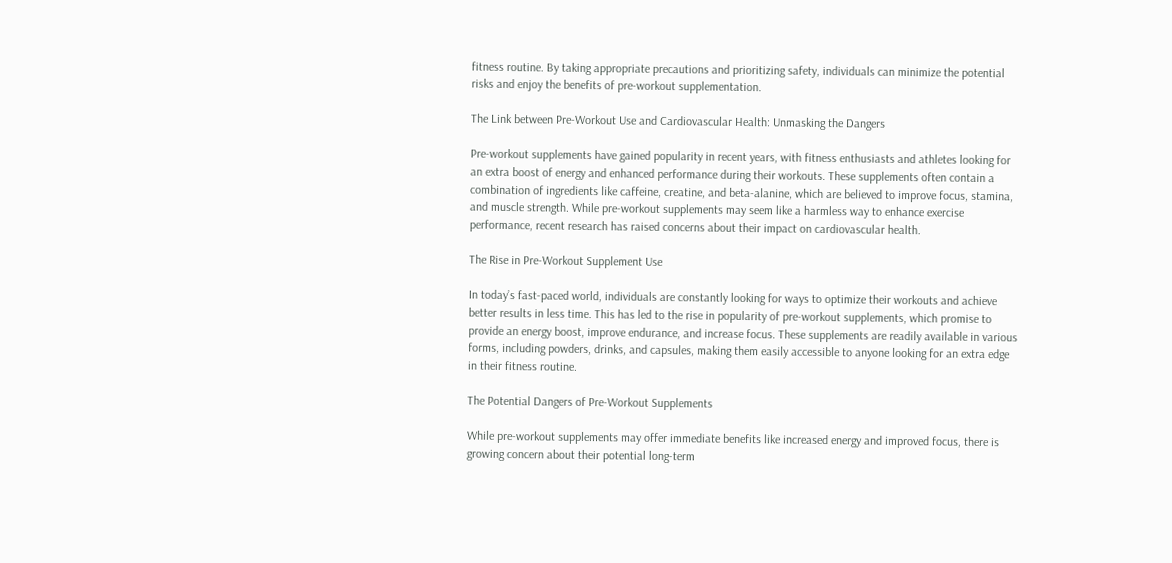fitness routine. By taking appropriate precautions and prioritizing safety, individuals can minimize the potential risks and enjoy the benefits of pre-workout supplementation.

The Link between Pre-Workout Use and Cardiovascular Health: Unmasking the Dangers

Pre-workout supplements have gained popularity in recent years, with fitness enthusiasts and athletes looking for an extra boost of energy and enhanced performance during their workouts. These supplements often contain a combination of ingredients like caffeine, creatine, and beta-alanine, which are believed to improve focus, stamina, and muscle strength. While pre-workout supplements may seem like a harmless way to enhance exercise performance, recent research has raised concerns about their impact on cardiovascular health.

The Rise in Pre-Workout Supplement Use

In today’s fast-paced world, individuals are constantly looking for ways to optimize their workouts and achieve better results in less time. This has led to the rise in popularity of pre-workout supplements, which promise to provide an energy boost, improve endurance, and increase focus. These supplements are readily available in various forms, including powders, drinks, and capsules, making them easily accessible to anyone looking for an extra edge in their fitness routine.

The Potential Dangers of Pre-Workout Supplements

While pre-workout supplements may offer immediate benefits like increased energy and improved focus, there is growing concern about their potential long-term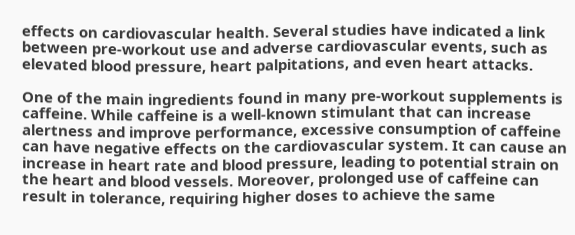effects on cardiovascular health. Several studies have indicated a link between pre-workout use and adverse cardiovascular events, such as elevated blood pressure, heart palpitations, and even heart attacks.

One of the main ingredients found in many pre-workout supplements is caffeine. While caffeine is a well-known stimulant that can increase alertness and improve performance, excessive consumption of caffeine can have negative effects on the cardiovascular system. It can cause an increase in heart rate and blood pressure, leading to potential strain on the heart and blood vessels. Moreover, prolonged use of caffeine can result in tolerance, requiring higher doses to achieve the same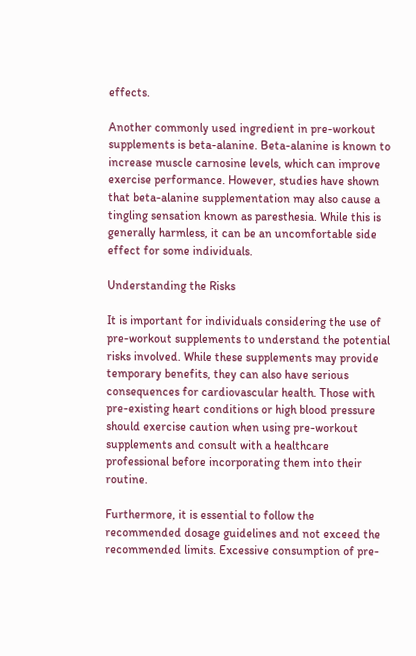effects.

Another commonly used ingredient in pre-workout supplements is beta-alanine. Beta-alanine is known to increase muscle carnosine levels, which can improve exercise performance. However, studies have shown that beta-alanine supplementation may also cause a tingling sensation known as paresthesia. While this is generally harmless, it can be an uncomfortable side effect for some individuals.

Understanding the Risks

It is important for individuals considering the use of pre-workout supplements to understand the potential risks involved. While these supplements may provide temporary benefits, they can also have serious consequences for cardiovascular health. Those with pre-existing heart conditions or high blood pressure should exercise caution when using pre-workout supplements and consult with a healthcare professional before incorporating them into their routine.

Furthermore, it is essential to follow the recommended dosage guidelines and not exceed the recommended limits. Excessive consumption of pre-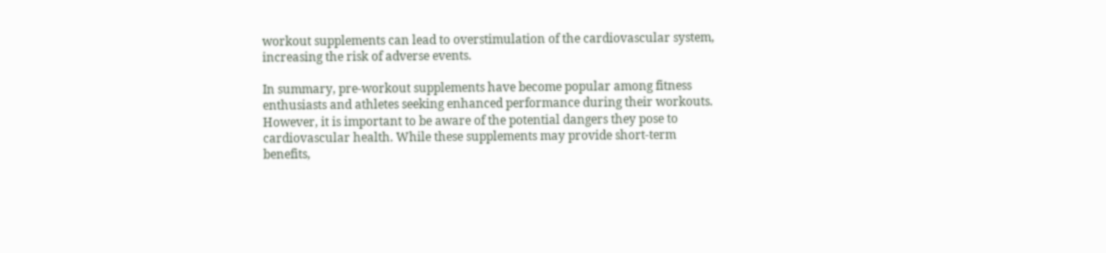workout supplements can lead to overstimulation of the cardiovascular system, increasing the risk of adverse events.

In summary, pre-workout supplements have become popular among fitness enthusiasts and athletes seeking enhanced performance during their workouts. However, it is important to be aware of the potential dangers they pose to cardiovascular health. While these supplements may provide short-term benefits,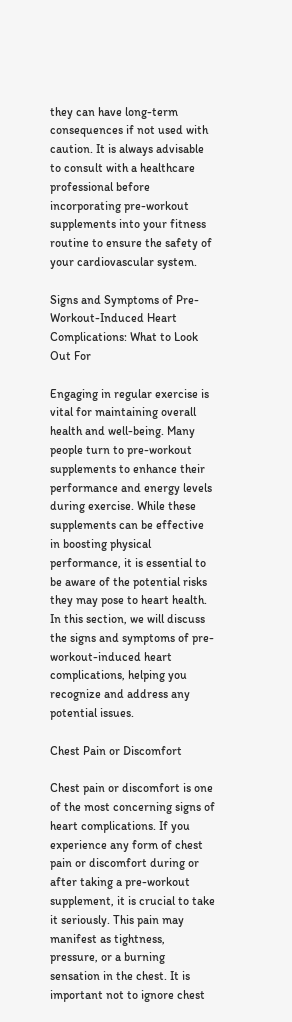they can have long-term consequences if not used with caution. It is always advisable to consult with a healthcare professional before incorporating pre-workout supplements into your fitness routine to ensure the safety of your cardiovascular system.

Signs and Symptoms of Pre-Workout-Induced Heart Complications: What to Look Out For

Engaging in regular exercise is vital for maintaining overall health and well-being. Many people turn to pre-workout supplements to enhance their performance and energy levels during exercise. While these supplements can be effective in boosting physical performance, it is essential to be aware of the potential risks they may pose to heart health. In this section, we will discuss the signs and symptoms of pre-workout-induced heart complications, helping you recognize and address any potential issues.

Chest Pain or Discomfort

Chest pain or discomfort is one of the most concerning signs of heart complications. If you experience any form of chest pain or discomfort during or after taking a pre-workout supplement, it is crucial to take it seriously. This pain may manifest as tightness, pressure, or a burning sensation in the chest. It is important not to ignore chest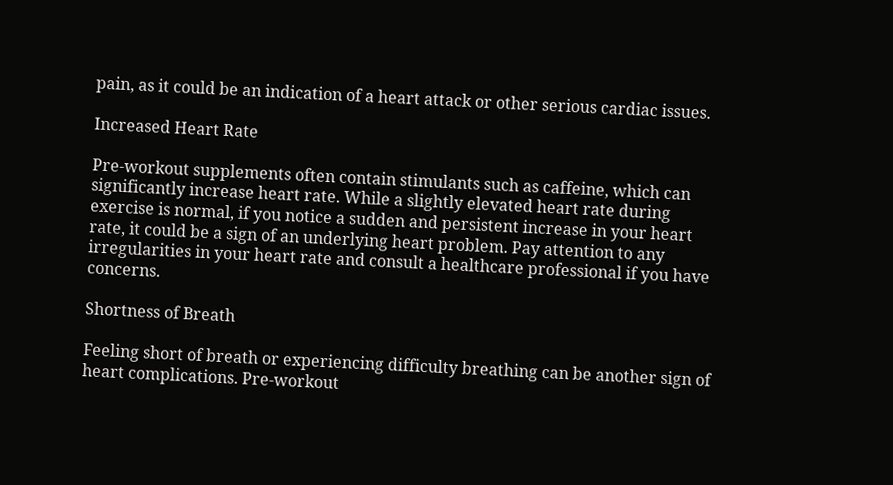pain, as it could be an indication of a heart attack or other serious cardiac issues.

Increased Heart Rate

Pre-workout supplements often contain stimulants such as caffeine, which can significantly increase heart rate. While a slightly elevated heart rate during exercise is normal, if you notice a sudden and persistent increase in your heart rate, it could be a sign of an underlying heart problem. Pay attention to any irregularities in your heart rate and consult a healthcare professional if you have concerns.

Shortness of Breath

Feeling short of breath or experiencing difficulty breathing can be another sign of heart complications. Pre-workout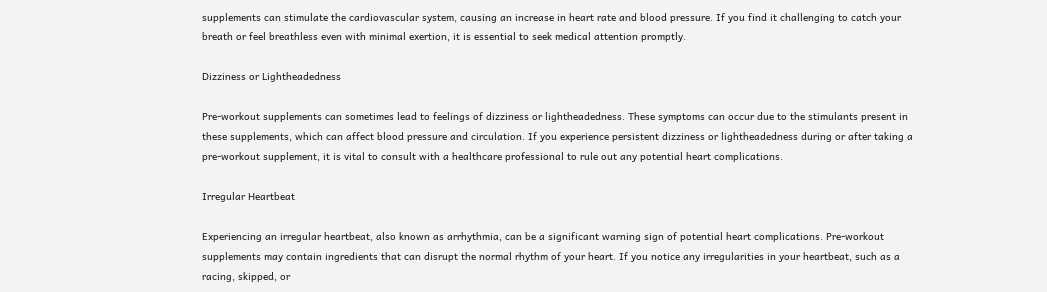supplements can stimulate the cardiovascular system, causing an increase in heart rate and blood pressure. If you find it challenging to catch your breath or feel breathless even with minimal exertion, it is essential to seek medical attention promptly.

Dizziness or Lightheadedness

Pre-workout supplements can sometimes lead to feelings of dizziness or lightheadedness. These symptoms can occur due to the stimulants present in these supplements, which can affect blood pressure and circulation. If you experience persistent dizziness or lightheadedness during or after taking a pre-workout supplement, it is vital to consult with a healthcare professional to rule out any potential heart complications.

Irregular Heartbeat

Experiencing an irregular heartbeat, also known as arrhythmia, can be a significant warning sign of potential heart complications. Pre-workout supplements may contain ingredients that can disrupt the normal rhythm of your heart. If you notice any irregularities in your heartbeat, such as a racing, skipped, or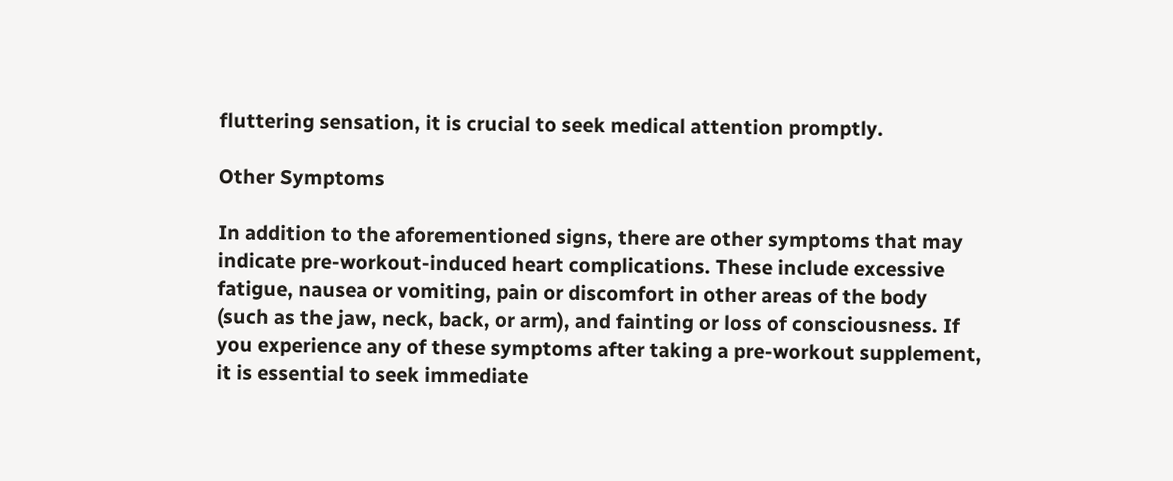fluttering sensation, it is crucial to seek medical attention promptly.

Other Symptoms

In addition to the aforementioned signs, there are other symptoms that may indicate pre-workout-induced heart complications. These include excessive fatigue, nausea or vomiting, pain or discomfort in other areas of the body (such as the jaw, neck, back, or arm), and fainting or loss of consciousness. If you experience any of these symptoms after taking a pre-workout supplement, it is essential to seek immediate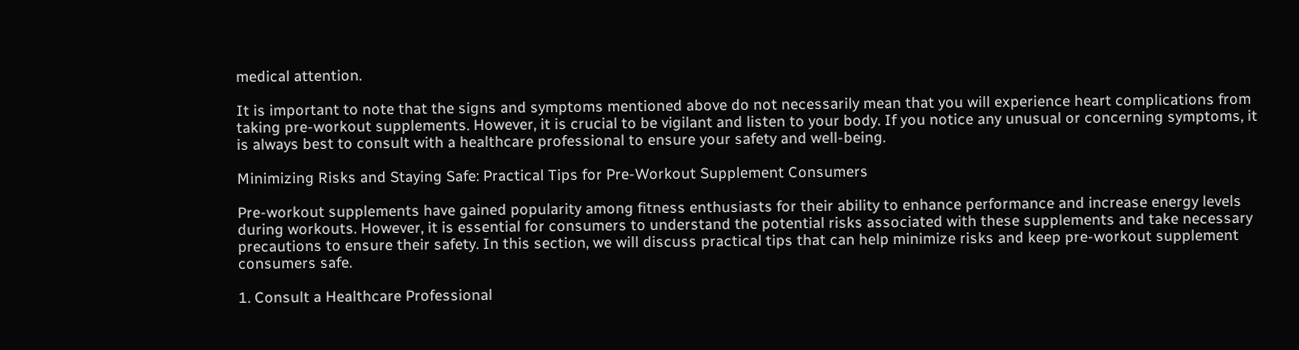medical attention.

It is important to note that the signs and symptoms mentioned above do not necessarily mean that you will experience heart complications from taking pre-workout supplements. However, it is crucial to be vigilant and listen to your body. If you notice any unusual or concerning symptoms, it is always best to consult with a healthcare professional to ensure your safety and well-being.

Minimizing Risks and Staying Safe: Practical Tips for Pre-Workout Supplement Consumers

Pre-workout supplements have gained popularity among fitness enthusiasts for their ability to enhance performance and increase energy levels during workouts. However, it is essential for consumers to understand the potential risks associated with these supplements and take necessary precautions to ensure their safety. In this section, we will discuss practical tips that can help minimize risks and keep pre-workout supplement consumers safe.

1. Consult a Healthcare Professional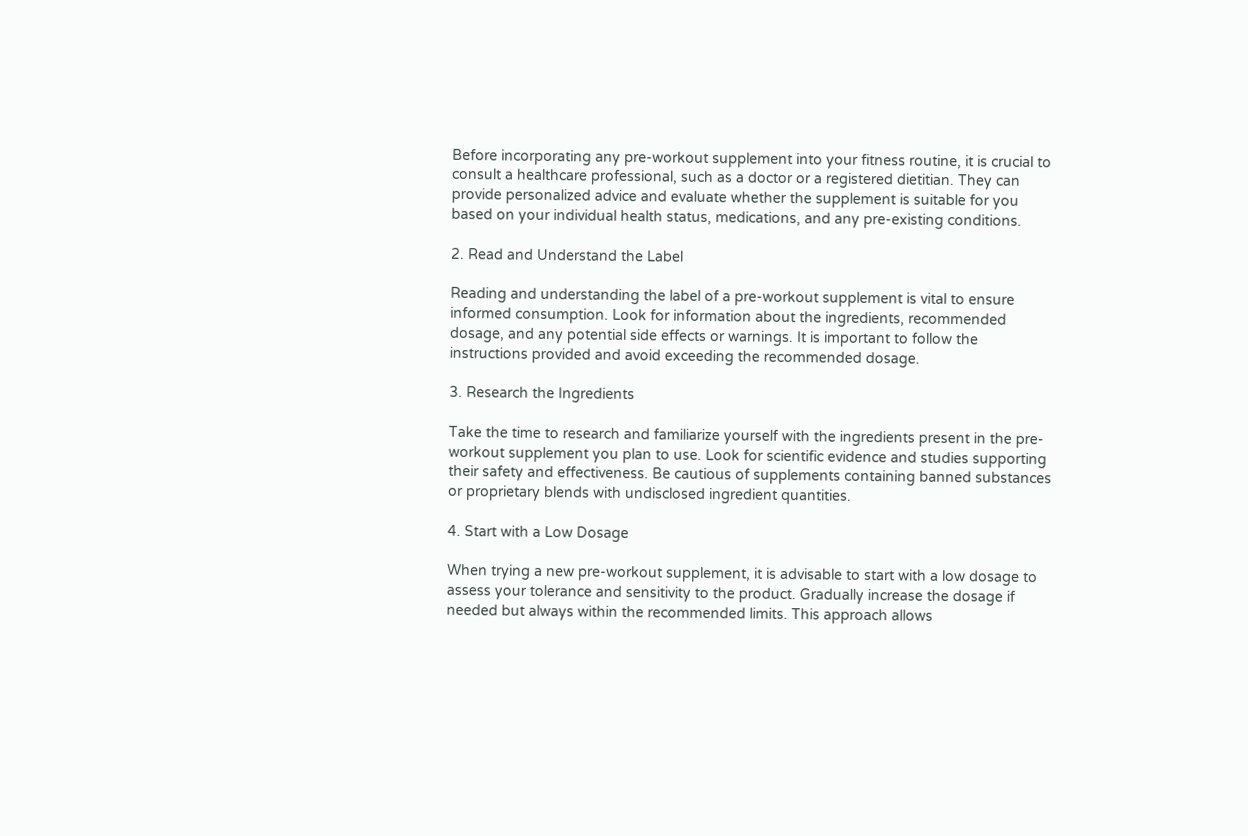Before incorporating any pre-workout supplement into your fitness routine, it is crucial to consult a healthcare professional, such as a doctor or a registered dietitian. They can provide personalized advice and evaluate whether the supplement is suitable for you based on your individual health status, medications, and any pre-existing conditions.

2. Read and Understand the Label

Reading and understanding the label of a pre-workout supplement is vital to ensure informed consumption. Look for information about the ingredients, recommended dosage, and any potential side effects or warnings. It is important to follow the instructions provided and avoid exceeding the recommended dosage.

3. Research the Ingredients

Take the time to research and familiarize yourself with the ingredients present in the pre-workout supplement you plan to use. Look for scientific evidence and studies supporting their safety and effectiveness. Be cautious of supplements containing banned substances or proprietary blends with undisclosed ingredient quantities.

4. Start with a Low Dosage

When trying a new pre-workout supplement, it is advisable to start with a low dosage to assess your tolerance and sensitivity to the product. Gradually increase the dosage if needed but always within the recommended limits. This approach allows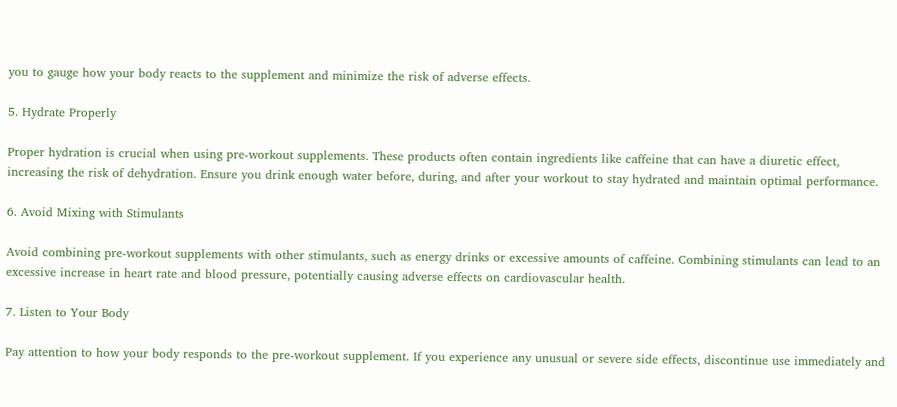you to gauge how your body reacts to the supplement and minimize the risk of adverse effects.

5. Hydrate Properly

Proper hydration is crucial when using pre-workout supplements. These products often contain ingredients like caffeine that can have a diuretic effect, increasing the risk of dehydration. Ensure you drink enough water before, during, and after your workout to stay hydrated and maintain optimal performance.

6. Avoid Mixing with Stimulants

Avoid combining pre-workout supplements with other stimulants, such as energy drinks or excessive amounts of caffeine. Combining stimulants can lead to an excessive increase in heart rate and blood pressure, potentially causing adverse effects on cardiovascular health.

7. Listen to Your Body

Pay attention to how your body responds to the pre-workout supplement. If you experience any unusual or severe side effects, discontinue use immediately and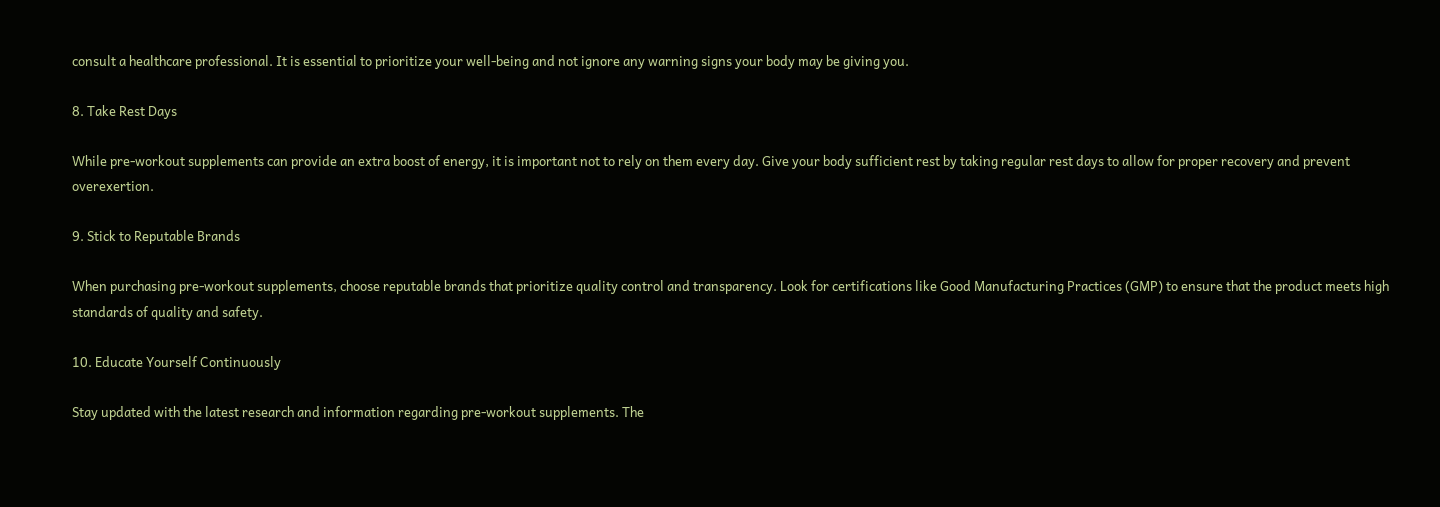consult a healthcare professional. It is essential to prioritize your well-being and not ignore any warning signs your body may be giving you.

8. Take Rest Days

While pre-workout supplements can provide an extra boost of energy, it is important not to rely on them every day. Give your body sufficient rest by taking regular rest days to allow for proper recovery and prevent overexertion.

9. Stick to Reputable Brands

When purchasing pre-workout supplements, choose reputable brands that prioritize quality control and transparency. Look for certifications like Good Manufacturing Practices (GMP) to ensure that the product meets high standards of quality and safety.

10. Educate Yourself Continuously

Stay updated with the latest research and information regarding pre-workout supplements. The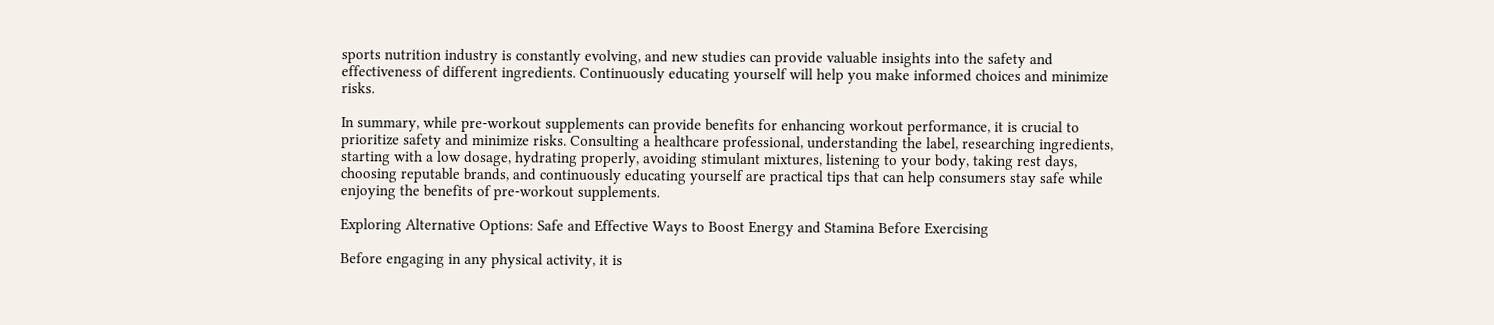sports nutrition industry is constantly evolving, and new studies can provide valuable insights into the safety and effectiveness of different ingredients. Continuously educating yourself will help you make informed choices and minimize risks.

In summary, while pre-workout supplements can provide benefits for enhancing workout performance, it is crucial to prioritize safety and minimize risks. Consulting a healthcare professional, understanding the label, researching ingredients, starting with a low dosage, hydrating properly, avoiding stimulant mixtures, listening to your body, taking rest days, choosing reputable brands, and continuously educating yourself are practical tips that can help consumers stay safe while enjoying the benefits of pre-workout supplements.

Exploring Alternative Options: Safe and Effective Ways to Boost Energy and Stamina Before Exercising

Before engaging in any physical activity, it is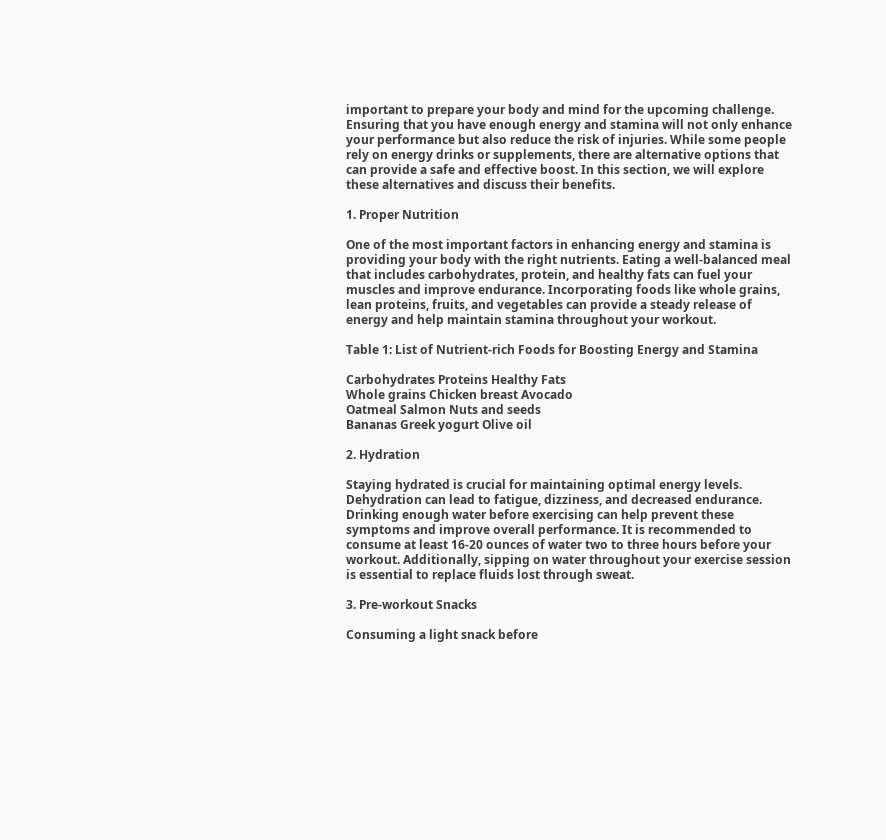important to prepare your body and mind for the upcoming challenge. Ensuring that you have enough energy and stamina will not only enhance your performance but also reduce the risk of injuries. While some people rely on energy drinks or supplements, there are alternative options that can provide a safe and effective boost. In this section, we will explore these alternatives and discuss their benefits.

1. Proper Nutrition

One of the most important factors in enhancing energy and stamina is providing your body with the right nutrients. Eating a well-balanced meal that includes carbohydrates, protein, and healthy fats can fuel your muscles and improve endurance. Incorporating foods like whole grains, lean proteins, fruits, and vegetables can provide a steady release of energy and help maintain stamina throughout your workout.

Table 1: List of Nutrient-rich Foods for Boosting Energy and Stamina

Carbohydrates Proteins Healthy Fats
Whole grains Chicken breast Avocado
Oatmeal Salmon Nuts and seeds
Bananas Greek yogurt Olive oil

2. Hydration

Staying hydrated is crucial for maintaining optimal energy levels. Dehydration can lead to fatigue, dizziness, and decreased endurance. Drinking enough water before exercising can help prevent these symptoms and improve overall performance. It is recommended to consume at least 16-20 ounces of water two to three hours before your workout. Additionally, sipping on water throughout your exercise session is essential to replace fluids lost through sweat.

3. Pre-workout Snacks

Consuming a light snack before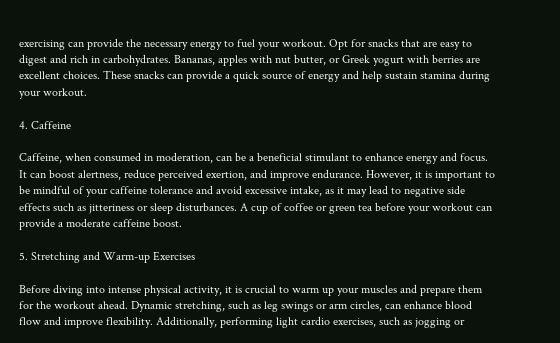exercising can provide the necessary energy to fuel your workout. Opt for snacks that are easy to digest and rich in carbohydrates. Bananas, apples with nut butter, or Greek yogurt with berries are excellent choices. These snacks can provide a quick source of energy and help sustain stamina during your workout.

4. Caffeine

Caffeine, when consumed in moderation, can be a beneficial stimulant to enhance energy and focus. It can boost alertness, reduce perceived exertion, and improve endurance. However, it is important to be mindful of your caffeine tolerance and avoid excessive intake, as it may lead to negative side effects such as jitteriness or sleep disturbances. A cup of coffee or green tea before your workout can provide a moderate caffeine boost.

5. Stretching and Warm-up Exercises

Before diving into intense physical activity, it is crucial to warm up your muscles and prepare them for the workout ahead. Dynamic stretching, such as leg swings or arm circles, can enhance blood flow and improve flexibility. Additionally, performing light cardio exercises, such as jogging or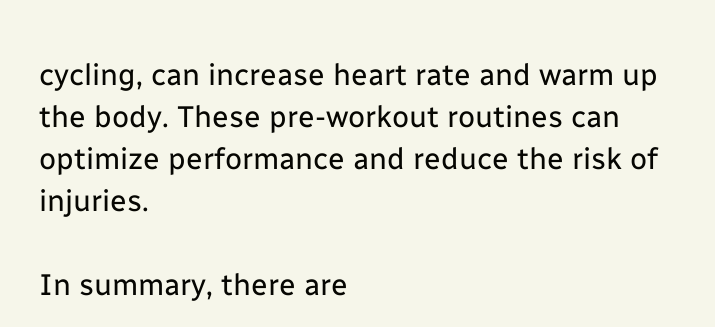cycling, can increase heart rate and warm up the body. These pre-workout routines can optimize performance and reduce the risk of injuries.

In summary, there are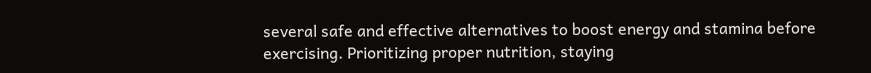several safe and effective alternatives to boost energy and stamina before exercising. Prioritizing proper nutrition, staying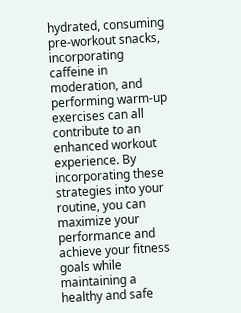hydrated, consuming pre-workout snacks, incorporating caffeine in moderation, and performing warm-up exercises can all contribute to an enhanced workout experience. By incorporating these strategies into your routine, you can maximize your performance and achieve your fitness goals while maintaining a healthy and safe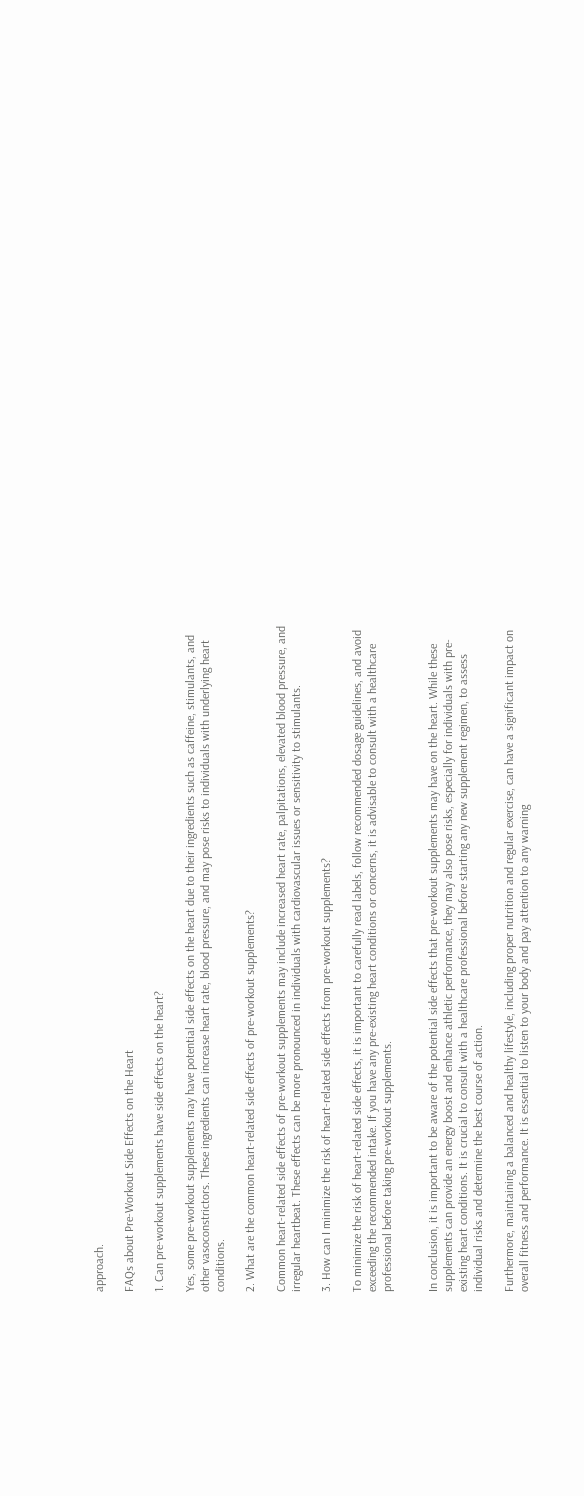approach.

FAQs about Pre-Workout Side Effects on the Heart

1. Can pre-workout supplements have side effects on the heart?

Yes, some pre-workout supplements may have potential side effects on the heart due to their ingredients such as caffeine, stimulants, and other vasoconstrictors. These ingredients can increase heart rate, blood pressure, and may pose risks to individuals with underlying heart conditions.

2. What are the common heart-related side effects of pre-workout supplements?

Common heart-related side effects of pre-workout supplements may include increased heart rate, palpitations, elevated blood pressure, and irregular heartbeat. These effects can be more pronounced in individuals with cardiovascular issues or sensitivity to stimulants.

3. How can I minimize the risk of heart-related side effects from pre-workout supplements?

To minimize the risk of heart-related side effects, it is important to carefully read labels, follow recommended dosage guidelines, and avoid exceeding the recommended intake. If you have any pre-existing heart conditions or concerns, it is advisable to consult with a healthcare professional before taking pre-workout supplements.


In conclusion, it is important to be aware of the potential side effects that pre-workout supplements may have on the heart. While these supplements can provide an energy boost and enhance athletic performance, they may also pose risks, especially for individuals with pre-existing heart conditions. It is crucial to consult with a healthcare professional before starting any new supplement regimen, to assess individual risks and determine the best course of action.

Furthermore, maintaining a balanced and healthy lifestyle, including proper nutrition and regular exercise, can have a significant impact on overall fitness and performance. It is essential to listen to your body and pay attention to any warning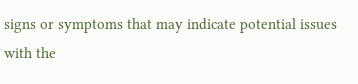signs or symptoms that may indicate potential issues with the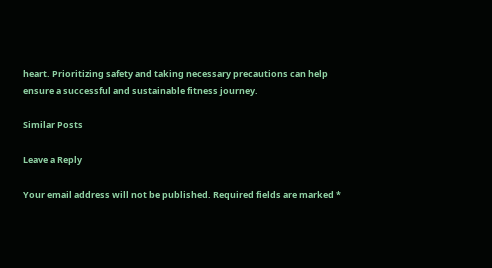heart. Prioritizing safety and taking necessary precautions can help ensure a successful and sustainable fitness journey.

Similar Posts

Leave a Reply

Your email address will not be published. Required fields are marked *